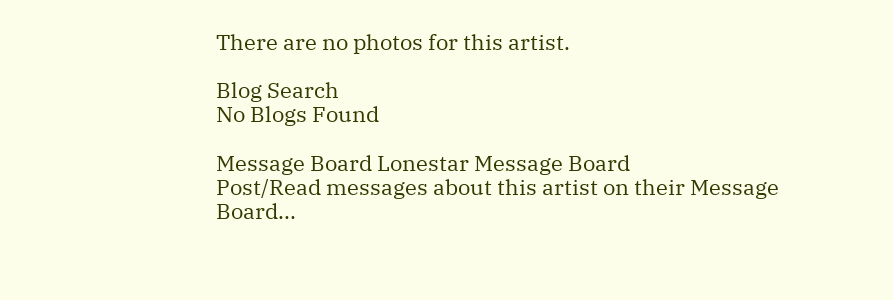There are no photos for this artist.

Blog Search
No Blogs Found

Message Board Lonestar Message Board
Post/Read messages about this artist on their Message Board...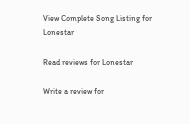View Complete Song Listing for Lonestar

Read reviews for Lonestar

Write a review for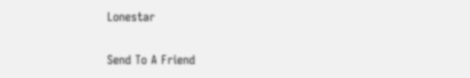Lonestar

Send To A Friend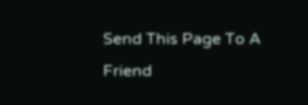Send This Page To A Friend